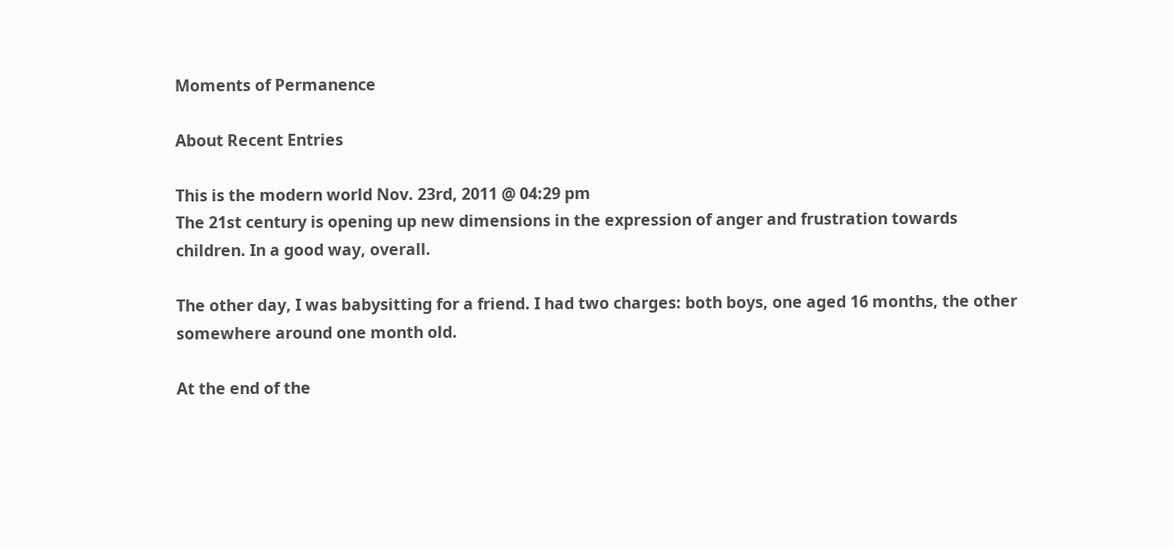Moments of Permanence

About Recent Entries

This is the modern world Nov. 23rd, 2011 @ 04:29 pm
The 21st century is opening up new dimensions in the expression of anger and frustration towards children. In a good way, overall.

The other day, I was babysitting for a friend. I had two charges: both boys, one aged 16 months, the other somewhere around one month old.

At the end of the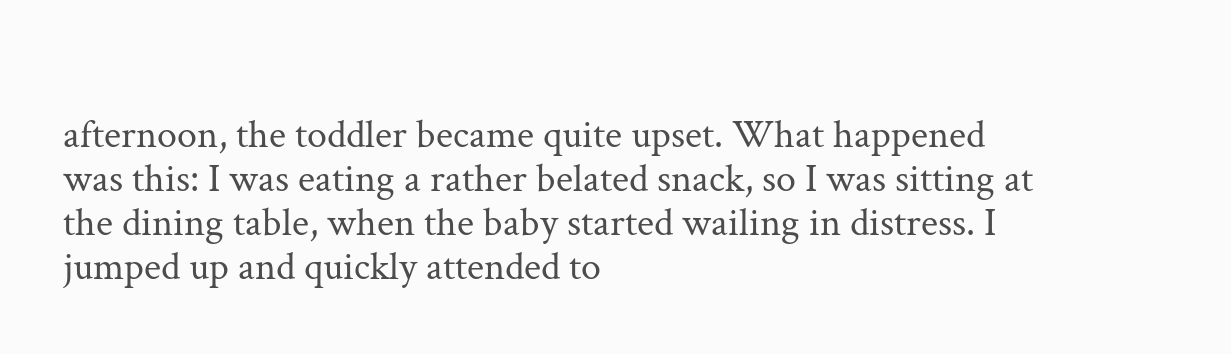afternoon, the toddler became quite upset. What happened was this: I was eating a rather belated snack, so I was sitting at the dining table, when the baby started wailing in distress. I jumped up and quickly attended to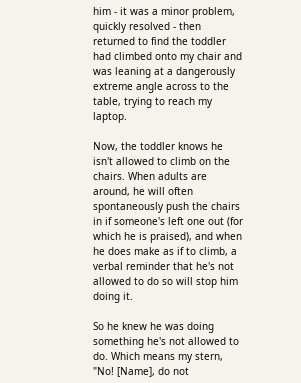him - it was a minor problem, quickly resolved - then returned to find the toddler had climbed onto my chair and was leaning at a dangerously extreme angle across to the table, trying to reach my laptop.

Now, the toddler knows he isn't allowed to climb on the chairs. When adults are around, he will often spontaneously push the chairs in if someone's left one out (for which he is praised), and when he does make as if to climb, a verbal reminder that he's not allowed to do so will stop him doing it.

So he knew he was doing something he's not allowed to do. Which means my stern, "No! [Name], do not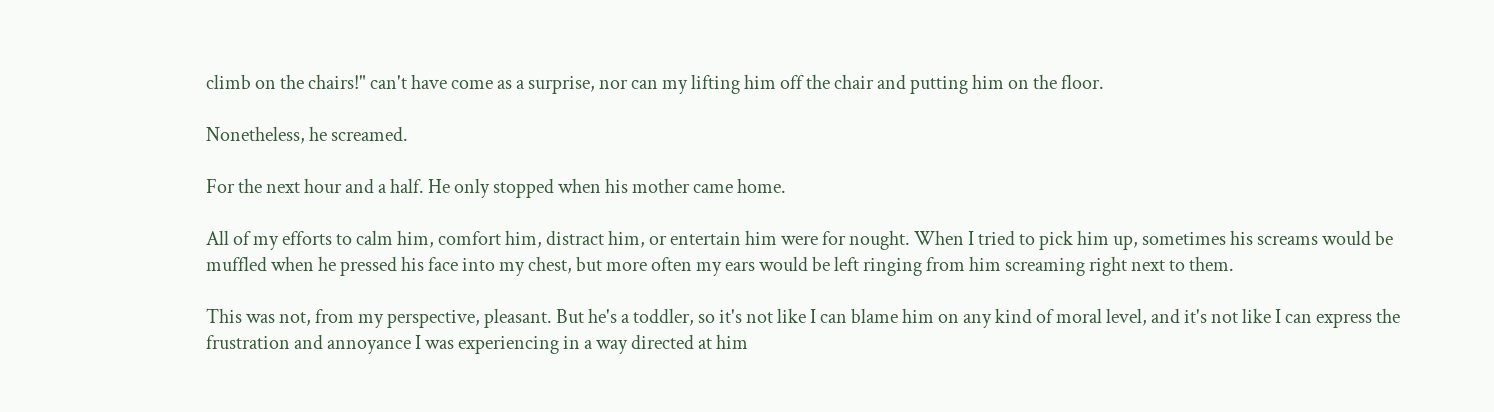climb on the chairs!" can't have come as a surprise, nor can my lifting him off the chair and putting him on the floor.

Nonetheless, he screamed.

For the next hour and a half. He only stopped when his mother came home.

All of my efforts to calm him, comfort him, distract him, or entertain him were for nought. When I tried to pick him up, sometimes his screams would be muffled when he pressed his face into my chest, but more often my ears would be left ringing from him screaming right next to them.

This was not, from my perspective, pleasant. But he's a toddler, so it's not like I can blame him on any kind of moral level, and it's not like I can express the frustration and annoyance I was experiencing in a way directed at him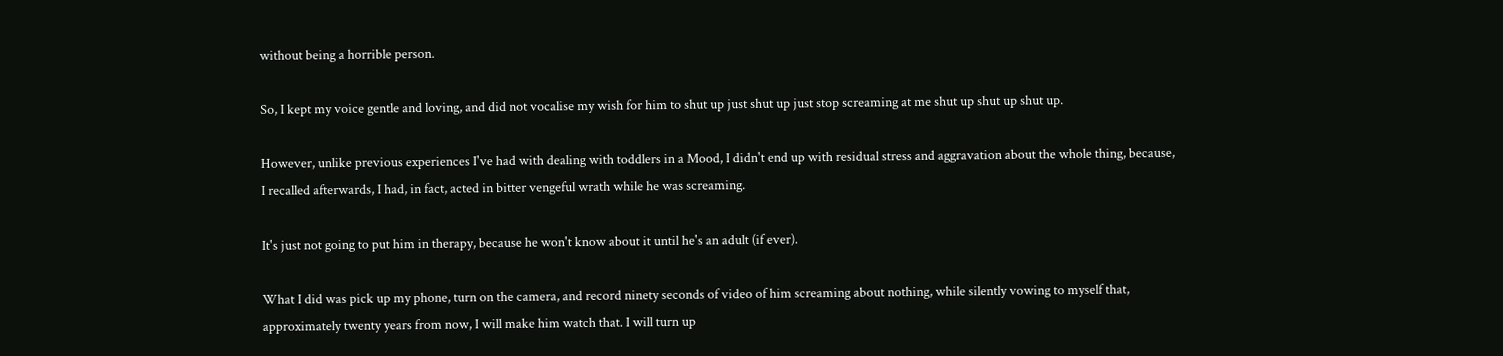without being a horrible person.

So, I kept my voice gentle and loving, and did not vocalise my wish for him to shut up just shut up just stop screaming at me shut up shut up shut up.

However, unlike previous experiences I've had with dealing with toddlers in a Mood, I didn't end up with residual stress and aggravation about the whole thing, because, I recalled afterwards, I had, in fact, acted in bitter vengeful wrath while he was screaming.

It's just not going to put him in therapy, because he won't know about it until he's an adult (if ever).

What I did was pick up my phone, turn on the camera, and record ninety seconds of video of him screaming about nothing, while silently vowing to myself that, approximately twenty years from now, I will make him watch that. I will turn up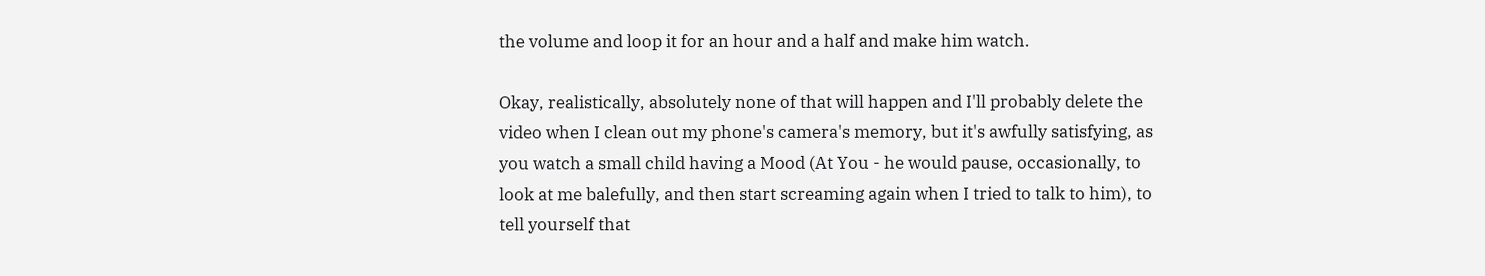the volume and loop it for an hour and a half and make him watch.

Okay, realistically, absolutely none of that will happen and I'll probably delete the video when I clean out my phone's camera's memory, but it's awfully satisfying, as you watch a small child having a Mood (At You - he would pause, occasionally, to look at me balefully, and then start screaming again when I tried to talk to him), to tell yourself that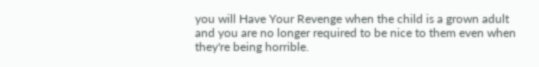you will Have Your Revenge when the child is a grown adult and you are no longer required to be nice to them even when they're being horrible.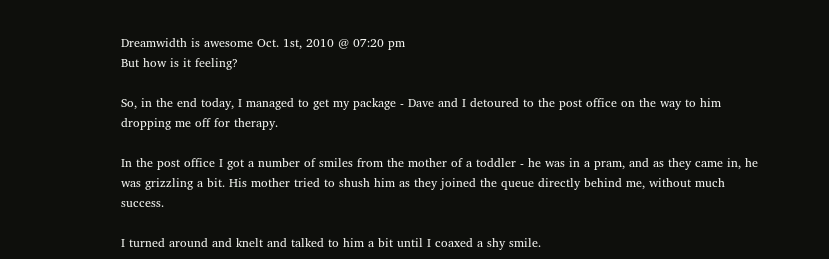Dreamwidth is awesome Oct. 1st, 2010 @ 07:20 pm
But how is it feeling?

So, in the end today, I managed to get my package - Dave and I detoured to the post office on the way to him dropping me off for therapy.

In the post office I got a number of smiles from the mother of a toddler - he was in a pram, and as they came in, he was grizzling a bit. His mother tried to shush him as they joined the queue directly behind me, without much success.

I turned around and knelt and talked to him a bit until I coaxed a shy smile.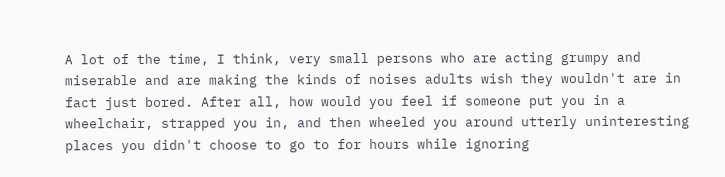A lot of the time, I think, very small persons who are acting grumpy and miserable and are making the kinds of noises adults wish they wouldn't are in fact just bored. After all, how would you feel if someone put you in a wheelchair, strapped you in, and then wheeled you around utterly uninteresting places you didn't choose to go to for hours while ignoring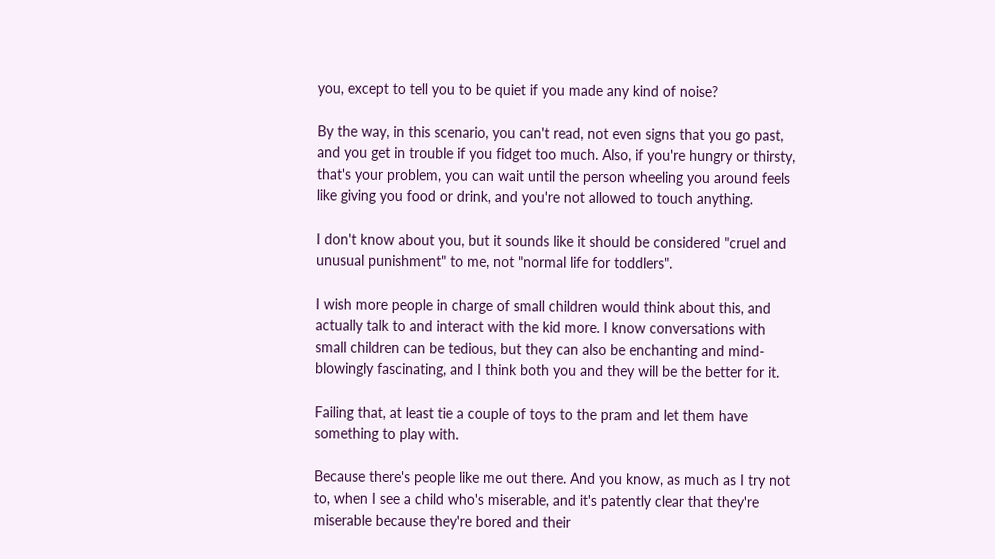you, except to tell you to be quiet if you made any kind of noise?

By the way, in this scenario, you can't read, not even signs that you go past, and you get in trouble if you fidget too much. Also, if you're hungry or thirsty, that's your problem, you can wait until the person wheeling you around feels like giving you food or drink, and you're not allowed to touch anything.

I don't know about you, but it sounds like it should be considered "cruel and unusual punishment" to me, not "normal life for toddlers".

I wish more people in charge of small children would think about this, and actually talk to and interact with the kid more. I know conversations with small children can be tedious, but they can also be enchanting and mind-blowingly fascinating, and I think both you and they will be the better for it.

Failing that, at least tie a couple of toys to the pram and let them have something to play with.

Because there's people like me out there. And you know, as much as I try not to, when I see a child who's miserable, and it's patently clear that they're miserable because they're bored and their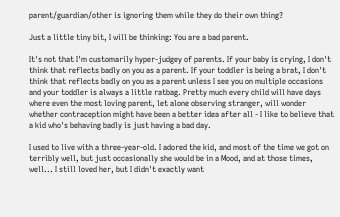parent/guardian/other is ignoring them while they do their own thing?

Just a little tiny bit, I will be thinking: You are a bad parent.

It's not that I'm customarily hyper-judgey of parents. If your baby is crying, I don't think that reflects badly on you as a parent. If your toddler is being a brat, I don't think that reflects badly on you as a parent unless I see you on multiple occasions and your toddler is always a little ratbag. Pretty much every child will have days where even the most loving parent, let alone observing stranger, will wonder whether contraception might have been a better idea after all - I like to believe that a kid who's behaving badly is just having a bad day.

I used to live with a three-year-old. I adored the kid, and most of the time we got on terribly well, but just occasionally she would be in a Mood, and at those times, well... I still loved her, but I didn't exactly want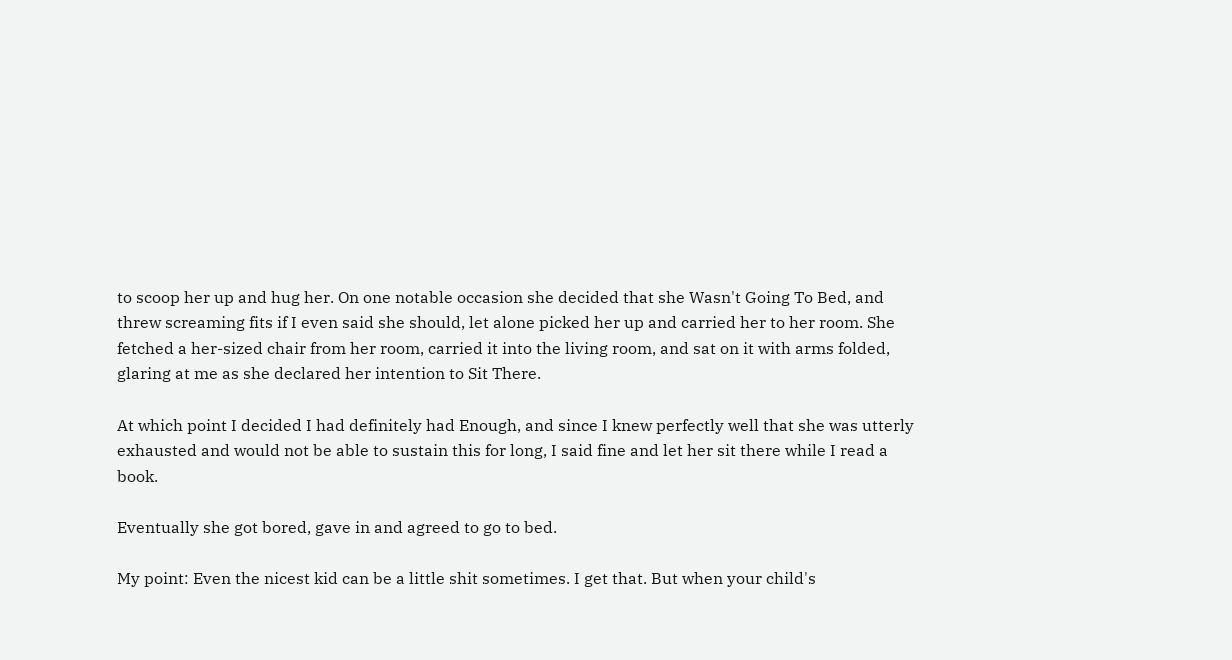to scoop her up and hug her. On one notable occasion she decided that she Wasn't Going To Bed, and threw screaming fits if I even said she should, let alone picked her up and carried her to her room. She fetched a her-sized chair from her room, carried it into the living room, and sat on it with arms folded, glaring at me as she declared her intention to Sit There.

At which point I decided I had definitely had Enough, and since I knew perfectly well that she was utterly exhausted and would not be able to sustain this for long, I said fine and let her sit there while I read a book.

Eventually she got bored, gave in and agreed to go to bed.

My point: Even the nicest kid can be a little shit sometimes. I get that. But when your child's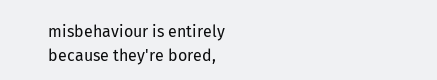misbehaviour is entirely because they're bored,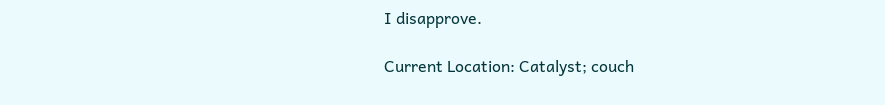I disapprove.

Current Location: Catalyst; couch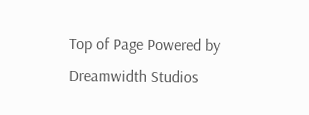Top of Page Powered by Dreamwidth Studios